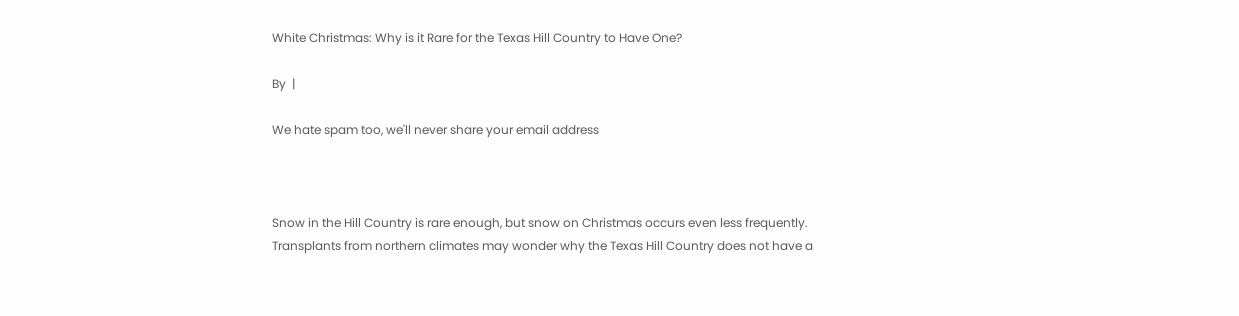White Christmas: Why is it Rare for the Texas Hill Country to Have One?

By  |

We hate spam too, we'll never share your email address



Snow in the Hill Country is rare enough, but snow on Christmas occurs even less frequently. Transplants from northern climates may wonder why the Texas Hill Country does not have a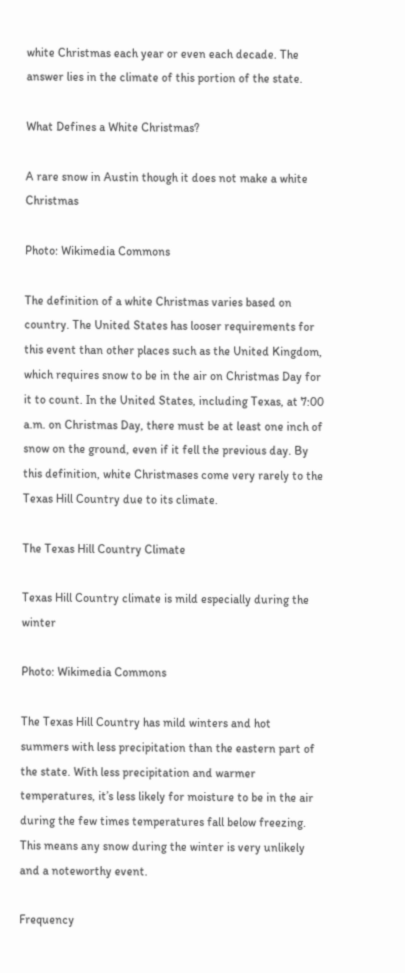white Christmas each year or even each decade. The answer lies in the climate of this portion of the state.

What Defines a White Christmas?

A rare snow in Austin though it does not make a white Christmas

Photo: Wikimedia Commons

The definition of a white Christmas varies based on country. The United States has looser requirements for this event than other places such as the United Kingdom, which requires snow to be in the air on Christmas Day for it to count. In the United States, including Texas, at 7:00 a.m. on Christmas Day, there must be at least one inch of snow on the ground, even if it fell the previous day. By this definition, white Christmases come very rarely to the Texas Hill Country due to its climate.

The Texas Hill Country Climate

Texas Hill Country climate is mild especially during the winter

Photo: Wikimedia Commons

The Texas Hill Country has mild winters and hot summers with less precipitation than the eastern part of the state. With less precipitation and warmer temperatures, it’s less likely for moisture to be in the air during the few times temperatures fall below freezing. This means any snow during the winter is very unlikely and a noteworthy event.

Frequency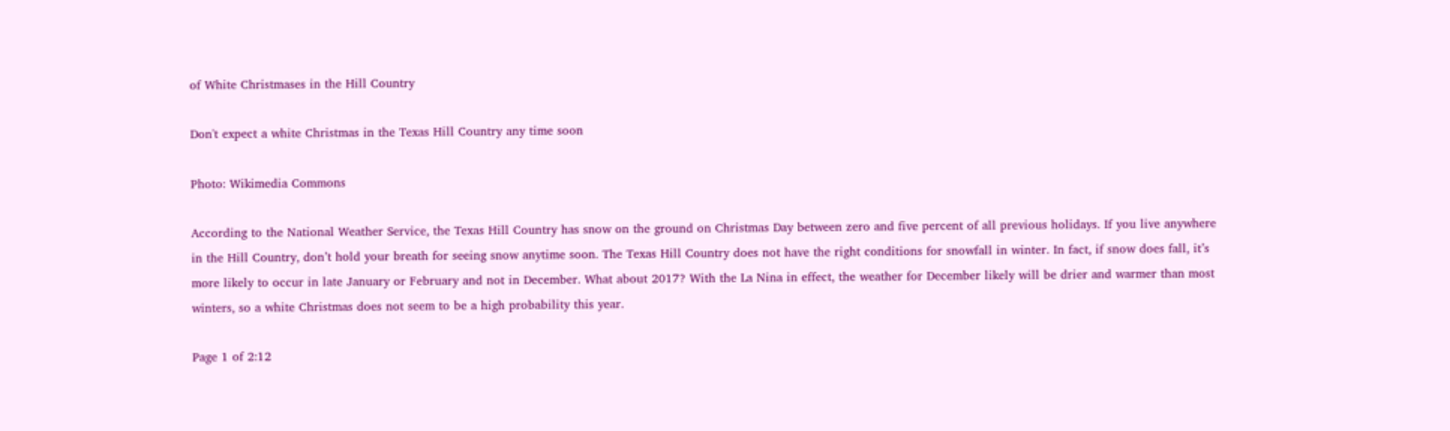of White Christmases in the Hill Country

Don't expect a white Christmas in the Texas Hill Country any time soon

Photo: Wikimedia Commons

According to the National Weather Service, the Texas Hill Country has snow on the ground on Christmas Day between zero and five percent of all previous holidays. If you live anywhere in the Hill Country, don’t hold your breath for seeing snow anytime soon. The Texas Hill Country does not have the right conditions for snowfall in winter. In fact, if snow does fall, it’s more likely to occur in late January or February and not in December. What about 2017? With the La Nina in effect, the weather for December likely will be drier and warmer than most winters, so a white Christmas does not seem to be a high probability this year.

Page 1 of 2:12